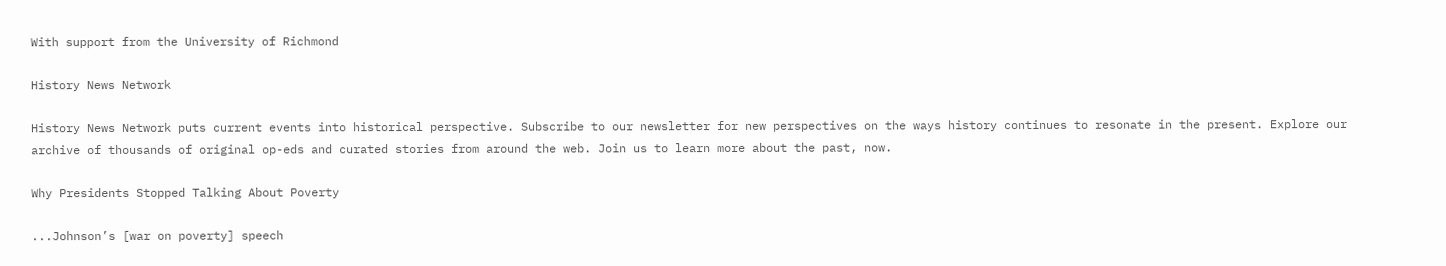With support from the University of Richmond

History News Network

History News Network puts current events into historical perspective. Subscribe to our newsletter for new perspectives on the ways history continues to resonate in the present. Explore our archive of thousands of original op-eds and curated stories from around the web. Join us to learn more about the past, now.

Why Presidents Stopped Talking About Poverty

...Johnson’s [war on poverty] speech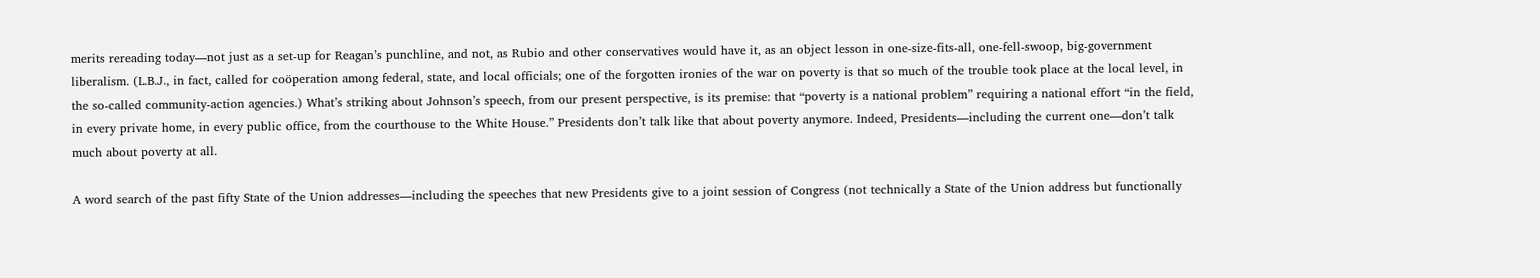merits rereading today—not just as a set-up for Reagan’s punchline, and not, as Rubio and other conservatives would have it, as an object lesson in one-size-fits-all, one-fell-swoop, big-government liberalism. (L.B.J., in fact, called for coöperation among federal, state, and local officials; one of the forgotten ironies of the war on poverty is that so much of the trouble took place at the local level, in the so-called community-action agencies.) What’s striking about Johnson’s speech, from our present perspective, is its premise: that “poverty is a national problem” requiring a national effort “in the field, in every private home, in every public office, from the courthouse to the White House.” Presidents don’t talk like that about poverty anymore. Indeed, Presidents—including the current one—don’t talk much about poverty at all.

A word search of the past fifty State of the Union addresses—including the speeches that new Presidents give to a joint session of Congress (not technically a State of the Union address but functionally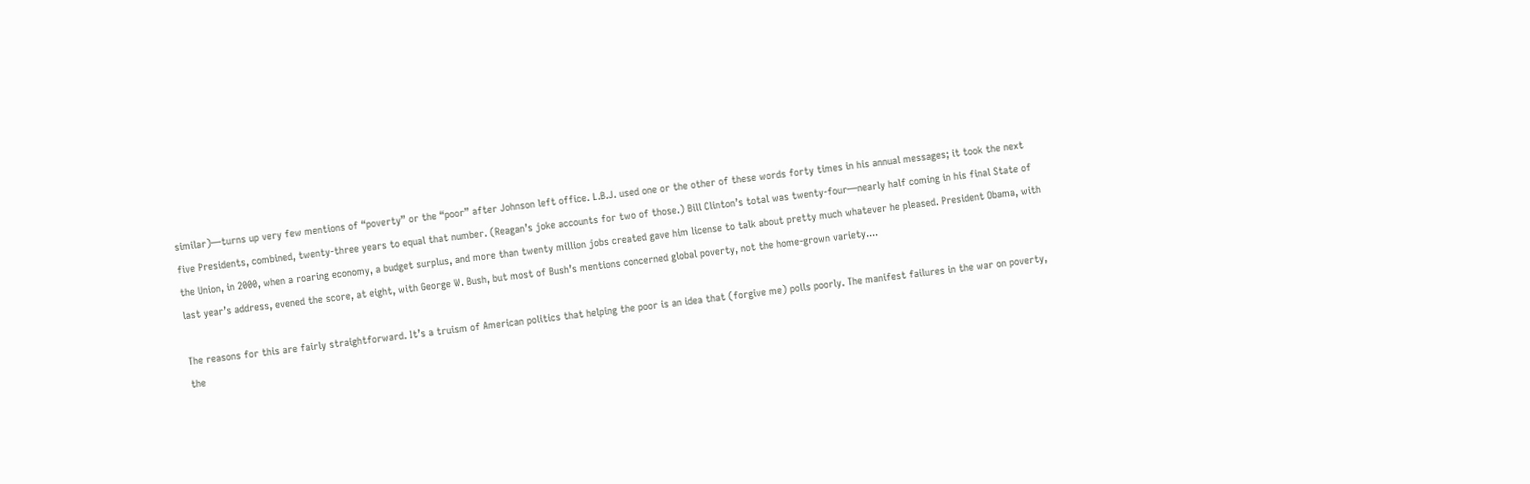similar)—turns up very few mentions of “poverty” or the “poor” after Johnson left office. L.B.J. used one or the other of these words forty times in his annual messages; it took the next five Presidents, combined, twenty-three years to equal that number. (Reagan’s joke accounts for two of those.) Bill Clinton’s total was twenty-four—nearly half coming in his final State of the Union, in 2000, when a roaring economy, a budget surplus, and more than twenty million jobs created gave him license to talk about pretty much whatever he pleased. President Obama, with last year’s address, evened the score, at eight, with George W. Bush, but most of Bush’s mentions concerned global poverty, not the home-grown variety....

The reasons for this are fairly straightforward. It’s a truism of American politics that helping the poor is an idea that (forgive me) polls poorly. The manifest failures in the war on poverty, the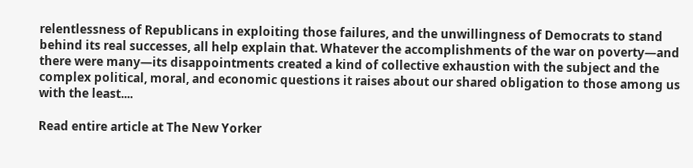relentlessness of Republicans in exploiting those failures, and the unwillingness of Democrats to stand behind its real successes, all help explain that. Whatever the accomplishments of the war on poverty—and there were many—its disappointments created a kind of collective exhaustion with the subject and the complex political, moral, and economic questions it raises about our shared obligation to those among us with the least....

Read entire article at The New Yorker